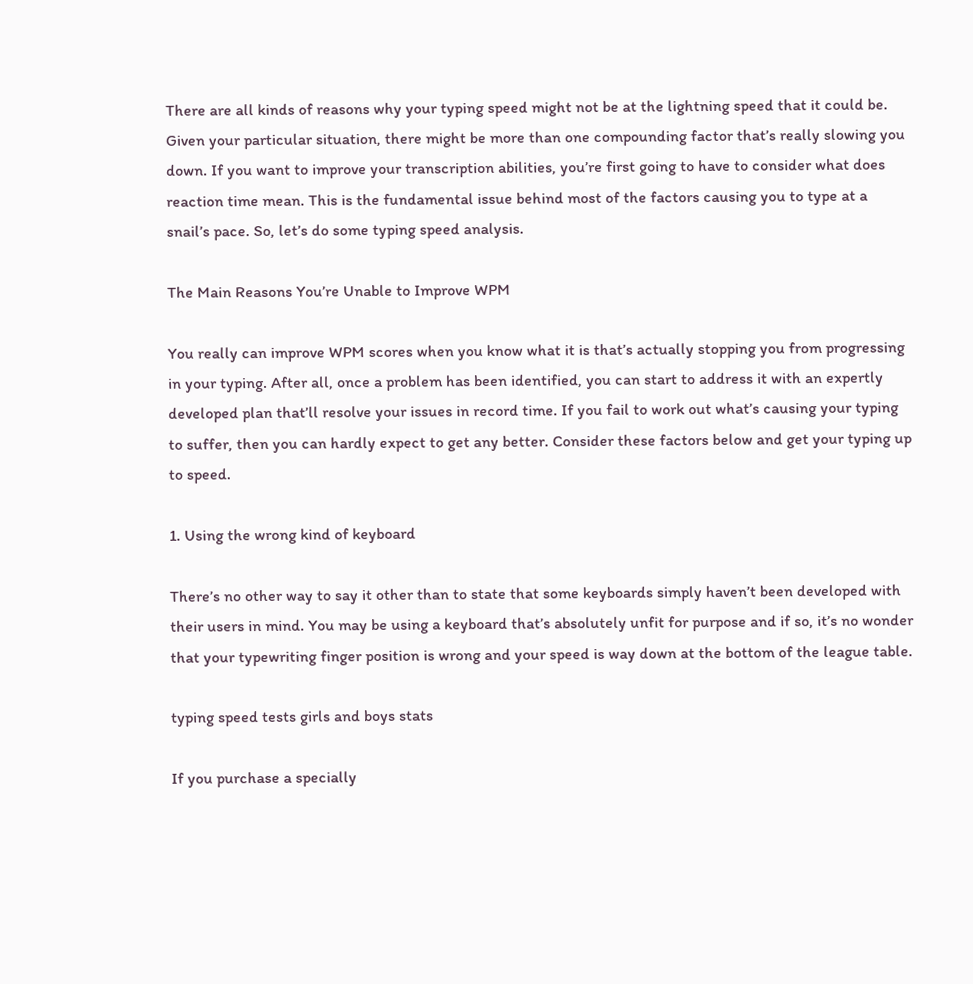There are all kinds of reasons why your typing speed might not be at the lightning speed that it could be. Given your particular situation, there might be more than one compounding factor that’s really slowing you down. If you want to improve your transcription abilities, you’re first going to have to consider what does reaction time mean. This is the fundamental issue behind most of the factors causing you to type at a snail’s pace. So, let’s do some typing speed analysis.

The Main Reasons You’re Unable to Improve WPM

You really can improve WPM scores when you know what it is that’s actually stopping you from progressing in your typing. After all, once a problem has been identified, you can start to address it with an expertly developed plan that’ll resolve your issues in record time. If you fail to work out what’s causing your typing to suffer, then you can hardly expect to get any better. Consider these factors below and get your typing up to speed.

1. Using the wrong kind of keyboard

There’s no other way to say it other than to state that some keyboards simply haven’t been developed with their users in mind. You may be using a keyboard that’s absolutely unfit for purpose and if so, it’s no wonder that your typewriting finger position is wrong and your speed is way down at the bottom of the league table.

typing speed tests girls and boys stats

If you purchase a specially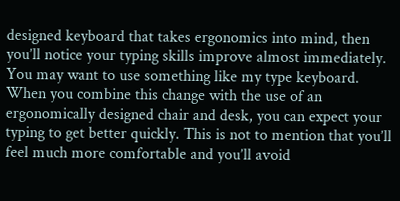designed keyboard that takes ergonomics into mind, then you’ll notice your typing skills improve almost immediately. You may want to use something like my type keyboard. When you combine this change with the use of an ergonomically designed chair and desk, you can expect your typing to get better quickly. This is not to mention that you’ll feel much more comfortable and you’ll avoid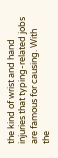the kind of wrist and hand injuries that typing-related jobs are famous for causing. With the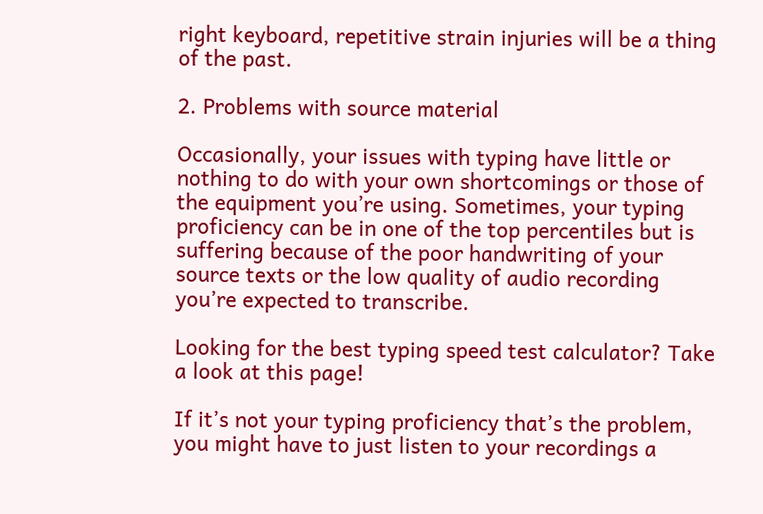right keyboard, repetitive strain injuries will be a thing of the past.

2. Problems with source material

Occasionally, your issues with typing have little or nothing to do with your own shortcomings or those of the equipment you’re using. Sometimes, your typing proficiency can be in one of the top percentiles but is suffering because of the poor handwriting of your source texts or the low quality of audio recording you’re expected to transcribe.

Looking for the best typing speed test calculator? Take a look at this page!

If it’s not your typing proficiency that’s the problem, you might have to just listen to your recordings a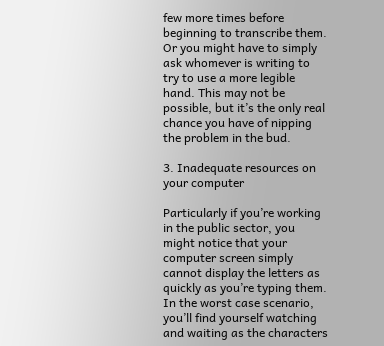few more times before beginning to transcribe them. Or you might have to simply ask whomever is writing to try to use a more legible hand. This may not be possible, but it’s the only real chance you have of nipping the problem in the bud.

3. Inadequate resources on your computer

Particularly if you’re working in the public sector, you might notice that your computer screen simply cannot display the letters as quickly as you’re typing them. In the worst case scenario, you’ll find yourself watching and waiting as the characters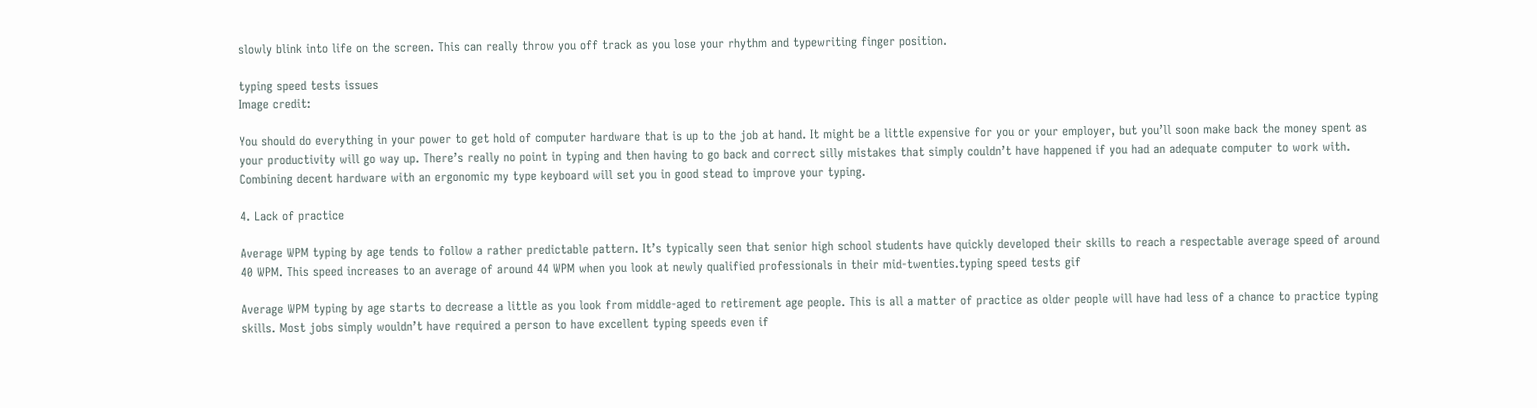slowly blink into life on the screen. This can really throw you off track as you lose your rhythm and typewriting finger position.

typing speed tests issues
Image credit:

You should do everything in your power to get hold of computer hardware that is up to the job at hand. It might be a little expensive for you or your employer, but you’ll soon make back the money spent as your productivity will go way up. There’s really no point in typing and then having to go back and correct silly mistakes that simply couldn’t have happened if you had an adequate computer to work with. Combining decent hardware with an ergonomic my type keyboard will set you in good stead to improve your typing.

4. Lack of practice

Average WPM typing by age tends to follow a rather predictable pattern. It’s typically seen that senior high school students have quickly developed their skills to reach a respectable average speed of around 40 WPM. This speed increases to an average of around 44 WPM when you look at newly qualified professionals in their mid-twenties.typing speed tests gif

Average WPM typing by age starts to decrease a little as you look from middle-aged to retirement age people. This is all a matter of practice as older people will have had less of a chance to practice typing skills. Most jobs simply wouldn’t have required a person to have excellent typing speeds even if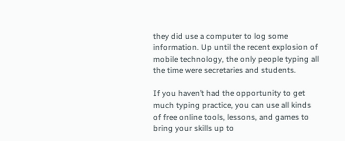they did use a computer to log some information. Up until the recent explosion of mobile technology, the only people typing all the time were secretaries and students.

If you haven’t had the opportunity to get much typing practice, you can use all kinds of free online tools, lessons, and games to bring your skills up to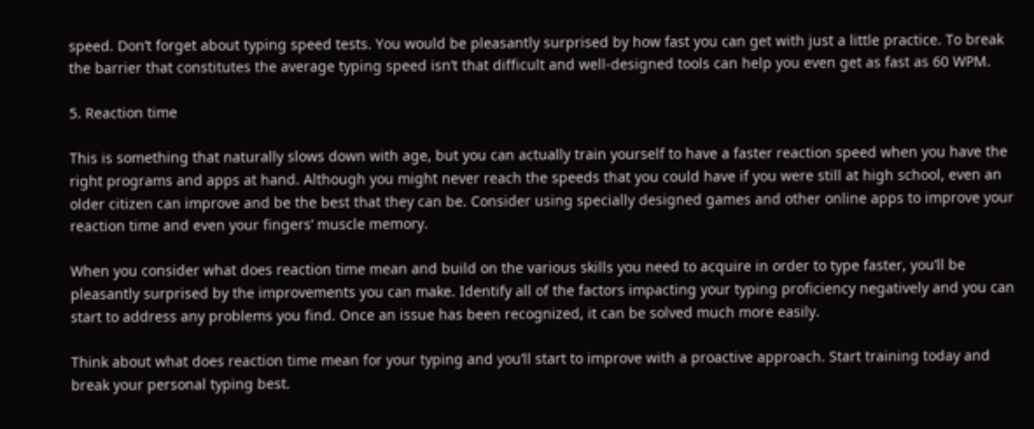speed. Don’t forget about typing speed tests. You would be pleasantly surprised by how fast you can get with just a little practice. To break the barrier that constitutes the average typing speed isn’t that difficult and well-designed tools can help you even get as fast as 60 WPM.

5. Reaction time

This is something that naturally slows down with age, but you can actually train yourself to have a faster reaction speed when you have the right programs and apps at hand. Although you might never reach the speeds that you could have if you were still at high school, even an older citizen can improve and be the best that they can be. Consider using specially designed games and other online apps to improve your reaction time and even your fingers’ muscle memory.

When you consider what does reaction time mean and build on the various skills you need to acquire in order to type faster, you’ll be pleasantly surprised by the improvements you can make. Identify all of the factors impacting your typing proficiency negatively and you can start to address any problems you find. Once an issue has been recognized, it can be solved much more easily.

Think about what does reaction time mean for your typing and you’ll start to improve with a proactive approach. Start training today and break your personal typing best.